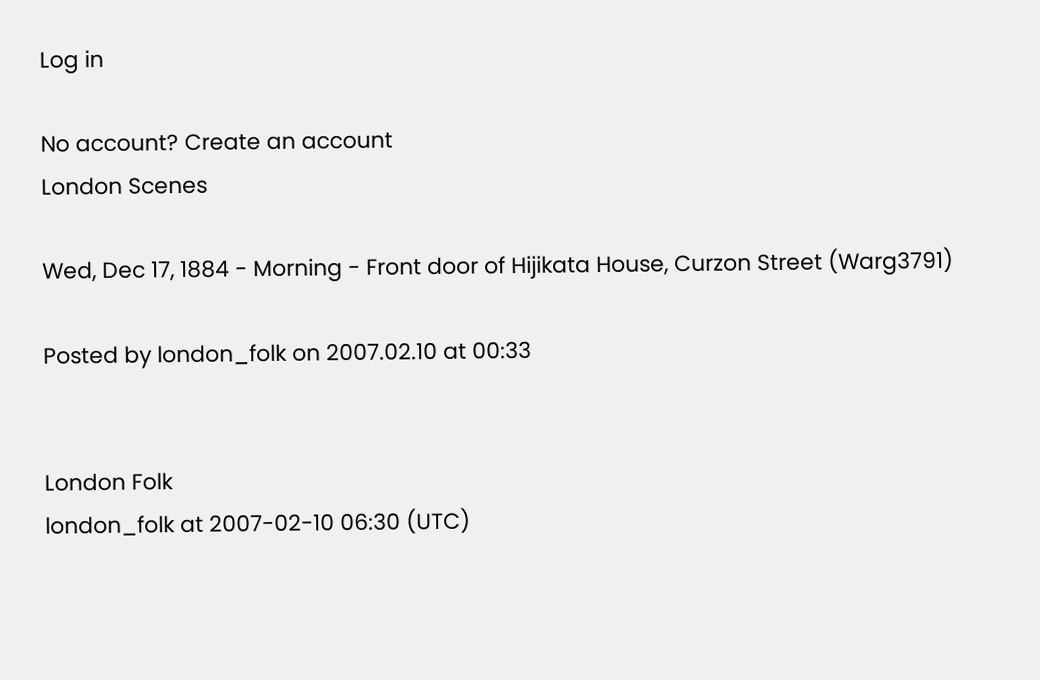Log in

No account? Create an account
London Scenes

Wed, Dec 17, 1884 - Morning - Front door of Hijikata House, Curzon Street (Warg3791)

Posted by london_folk on 2007.02.10 at 00:33


London Folk
london_folk at 2007-02-10 06:30 (UTC)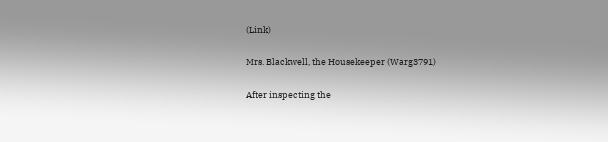(Link)

Mrs. Blackwell, the Housekeeper (Warg3791)

After inspecting the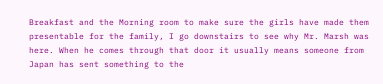Breakfast and the Morning room to make sure the girls have made them presentable for the family, I go downstairs to see why Mr. Marsh was here. When he comes through that door it usually means someone from Japan has sent something to the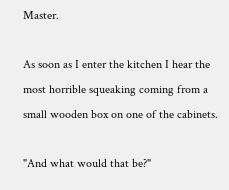Master.

As soon as I enter the kitchen I hear the most horrible squeaking coming from a small wooden box on one of the cabinets.

"And what would that be?"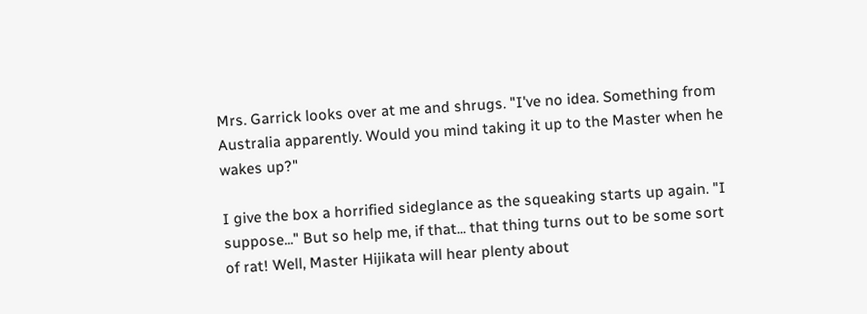Mrs. Garrick looks over at me and shrugs. "I've no idea. Something from Australia apparently. Would you mind taking it up to the Master when he wakes up?"

I give the box a horrified sideglance as the squeaking starts up again. "I suppose..." But so help me, if that... that thing turns out to be some sort of rat! Well, Master Hijikata will hear plenty about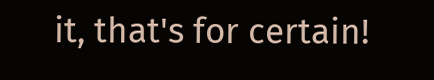it, that's for certain!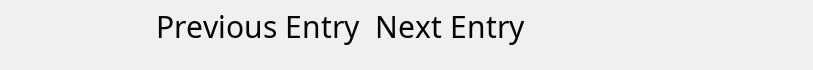Previous Entry  Next Entry